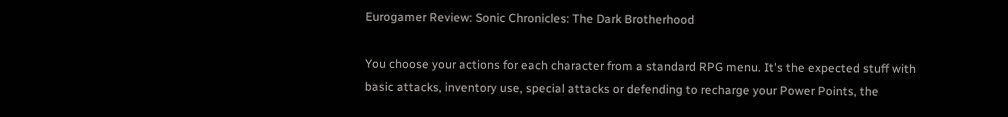Eurogamer Review: Sonic Chronicles: The Dark Brotherhood

You choose your actions for each character from a standard RPG menu. It's the expected stuff with basic attacks, inventory use, special attacks or defending to recharge your Power Points, the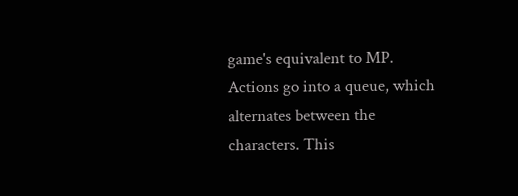game's equivalent to MP. Actions go into a queue, which alternates between the characters. This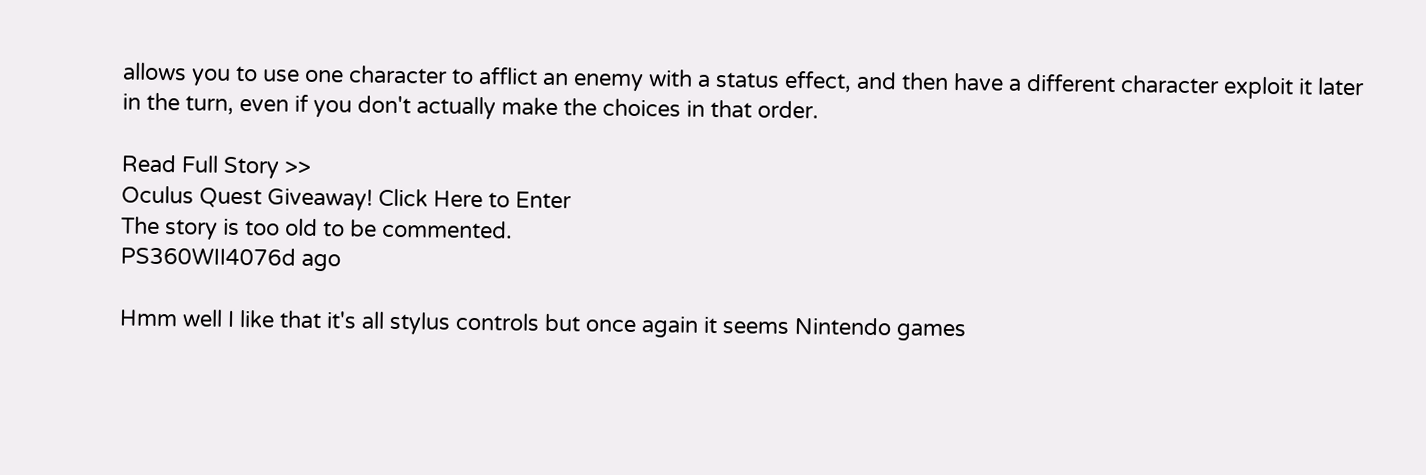allows you to use one character to afflict an enemy with a status effect, and then have a different character exploit it later in the turn, even if you don't actually make the choices in that order.

Read Full Story >>
Oculus Quest Giveaway! Click Here to Enter
The story is too old to be commented.
PS360WII4076d ago

Hmm well I like that it's all stylus controls but once again it seems Nintendo games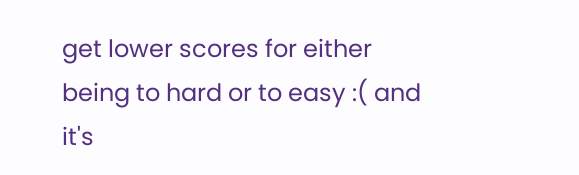get lower scores for either being to hard or to easy :( and it's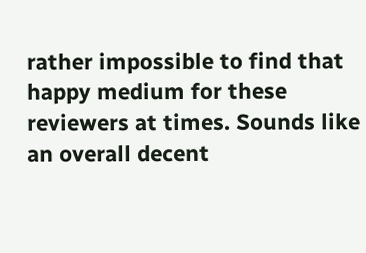rather impossible to find that happy medium for these reviewers at times. Sounds like an overall decent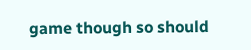game though so should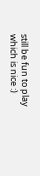still be fun to play which is nice :)